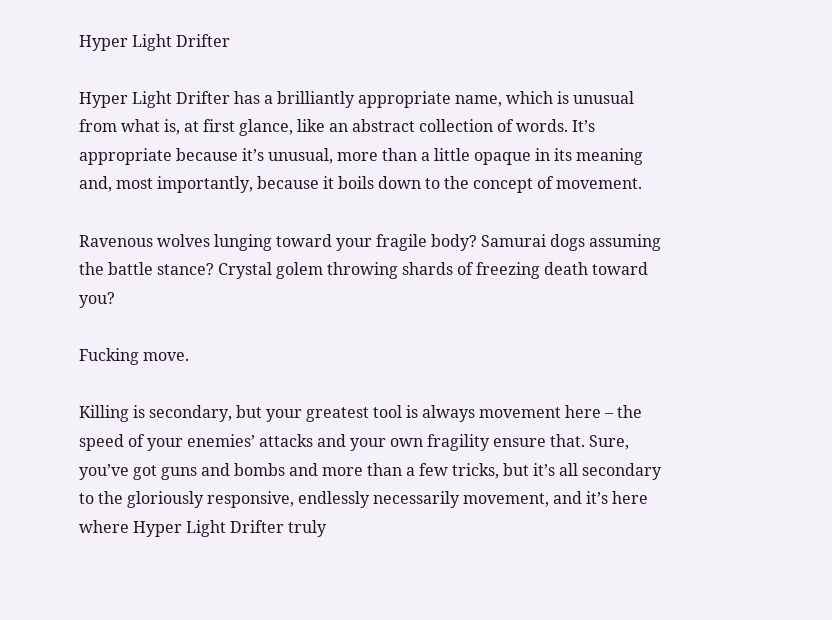Hyper Light Drifter

Hyper Light Drifter has a brilliantly appropriate name, which is unusual from what is, at first glance, like an abstract collection of words. It’s appropriate because it’s unusual, more than a little opaque in its meaning and, most importantly, because it boils down to the concept of movement.

Ravenous wolves lunging toward your fragile body? Samurai dogs assuming the battle stance? Crystal golem throwing shards of freezing death toward you?

Fucking move.

Killing is secondary, but your greatest tool is always movement here – the speed of your enemies’ attacks and your own fragility ensure that. Sure, you’ve got guns and bombs and more than a few tricks, but it’s all secondary to the gloriously responsive, endlessly necessarily movement, and it’s here where Hyper Light Drifter truly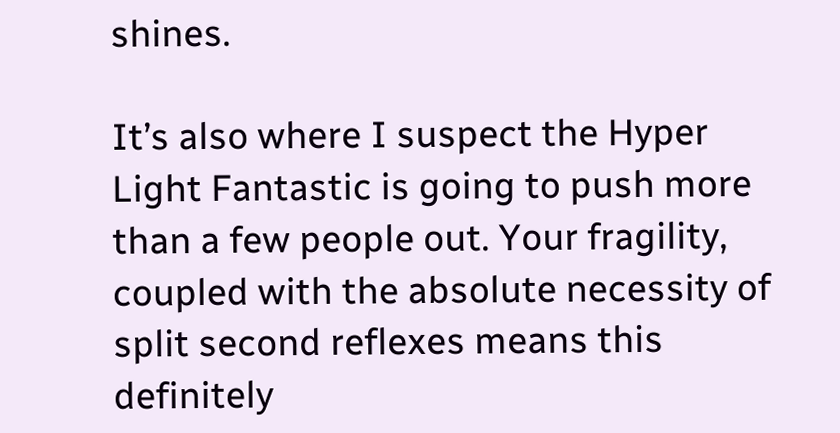shines.

It’s also where I suspect the Hyper Light Fantastic is going to push more than a few people out. Your fragility, coupled with the absolute necessity of split second reflexes means this definitely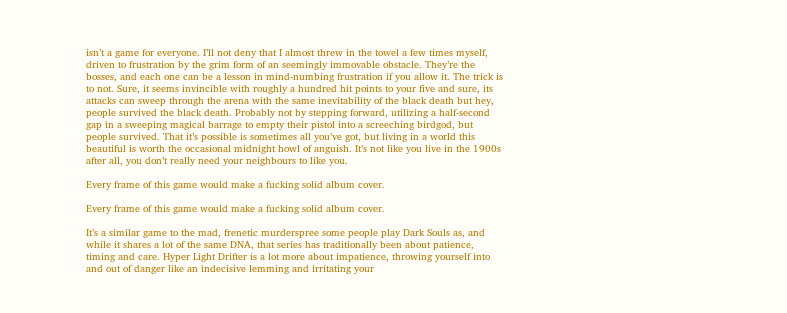isn’t a game for everyone. I’ll not deny that I almost threw in the towel a few times myself, driven to frustration by the grim form of an seemingly immovable obstacle. They’re the bosses, and each one can be a lesson in mind-numbing frustration if you allow it. The trick is to not. Sure, it seems invincible with roughly a hundred hit points to your five and sure, its attacks can sweep through the arena with the same inevitability of the black death but hey, people survived the black death. Probably not by stepping forward, utilizing a half-second gap in a sweeping magical barrage to empty their pistol into a screeching birdgod, but people survived. That it’s possible is sometimes all you’ve got, but living in a world this beautiful is worth the occasional midnight howl of anguish. It’s not like you live in the 1900s after all, you don’t really need your neighbours to like you.

Every frame of this game would make a fucking solid album cover.

Every frame of this game would make a fucking solid album cover.

It’s a similar game to the mad, frenetic murderspree some people play Dark Souls as, and while it shares a lot of the same DNA, that series has traditionally been about patience, timing and care. Hyper Light Drifter is a lot more about impatience, throwing yourself into and out of danger like an indecisive lemming and irritating your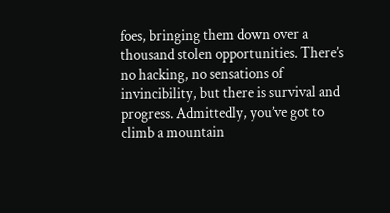foes, bringing them down over a thousand stolen opportunities. There’s no hacking, no sensations of invincibility, but there is survival and progress. Admittedly, you’ve got to climb a mountain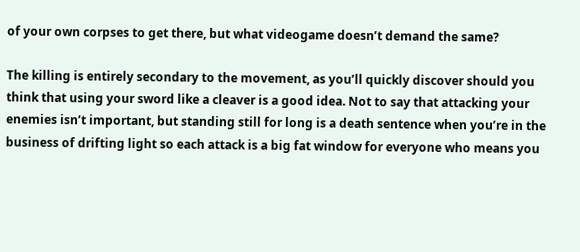of your own corpses to get there, but what videogame doesn’t demand the same?

The killing is entirely secondary to the movement, as you’ll quickly discover should you think that using your sword like a cleaver is a good idea. Not to say that attacking your enemies isn’t important, but standing still for long is a death sentence when you’re in the business of drifting light so each attack is a big fat window for everyone who means you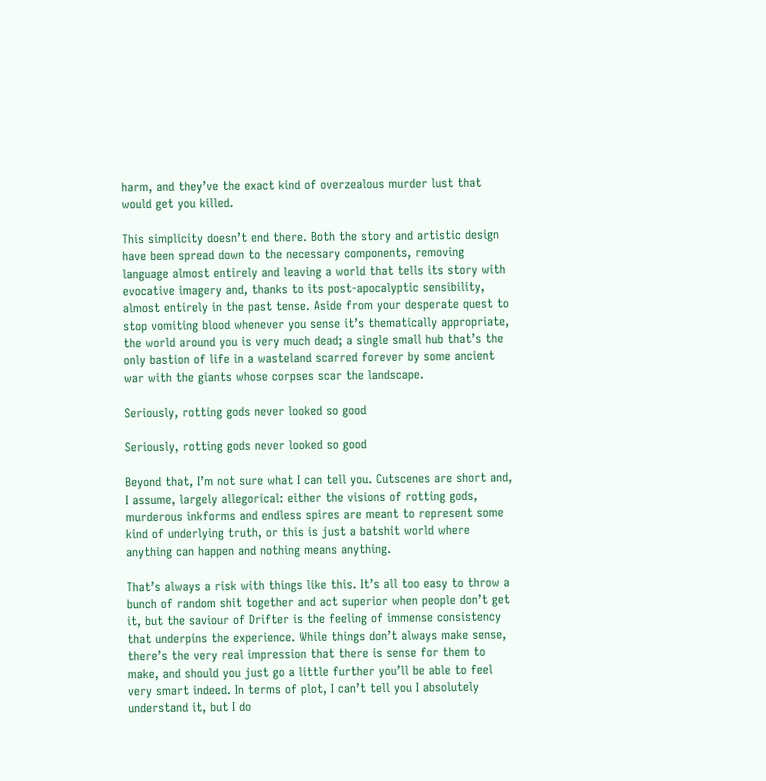harm, and they’ve the exact kind of overzealous murder lust that would get you killed.

This simplicity doesn’t end there. Both the story and artistic design have been spread down to the necessary components, removing language almost entirely and leaving a world that tells its story with evocative imagery and, thanks to its post-apocalyptic sensibility, almost entirely in the past tense. Aside from your desperate quest to stop vomiting blood whenever you sense it’s thematically appropriate, the world around you is very much dead; a single small hub that’s the only bastion of life in a wasteland scarred forever by some ancient war with the giants whose corpses scar the landscape.

Seriously, rotting gods never looked so good

Seriously, rotting gods never looked so good

Beyond that, I’m not sure what I can tell you. Cutscenes are short and, I assume, largely allegorical: either the visions of rotting gods, murderous inkforms and endless spires are meant to represent some kind of underlying truth, or this is just a batshit world where anything can happen and nothing means anything.

That’s always a risk with things like this. It’s all too easy to throw a bunch of random shit together and act superior when people don’t get it, but the saviour of Drifter is the feeling of immense consistency that underpins the experience. While things don’t always make sense, there’s the very real impression that there is sense for them to make, and should you just go a little further you’ll be able to feel very smart indeed. In terms of plot, I can’t tell you I absolutely understand it, but I do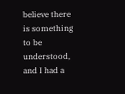believe there is something to be understood, and I had a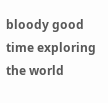bloody good time exploring the world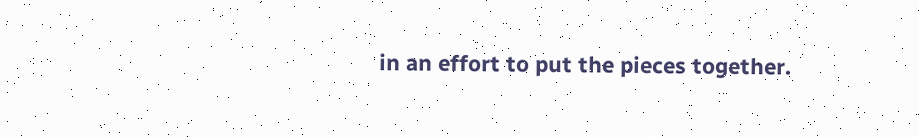in an effort to put the pieces together.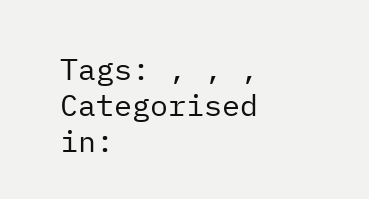Tags: , , ,
Categorised in: